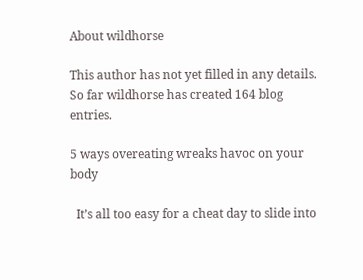About wildhorse

This author has not yet filled in any details.
So far wildhorse has created 164 blog entries.

5 ways overeating wreaks havoc on your body

  It’s all too easy for a cheat day to slide into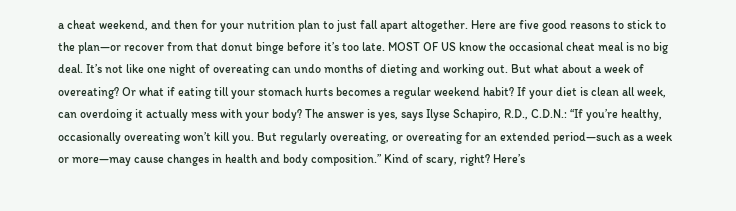a cheat weekend, and then for your nutrition plan to just fall apart altogether. Here are five good reasons to stick to the plan—or recover from that donut binge before it’s too late. MOST OF US know the occasional cheat meal is no big deal. It’s not like one night of overeating can undo months of dieting and working out. But what about a week of overeating? Or what if eating till your stomach hurts becomes a regular weekend habit? If your diet is clean all week, can overdoing it actually mess with your body? The answer is yes, says Ilyse Schapiro, R.D., C.D.N.: “If you’re healthy, occasionally overeating won’t kill you. But regularly overeating, or overeating for an extended period—such as a week or more—may cause changes in health and body composition.” Kind of scary, right? Here’s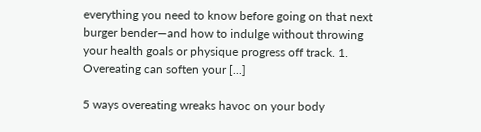everything you need to know before going on that next burger bender—and how to indulge without throwing your health goals or physique progress off track. 1. Overeating can soften your [...]

5 ways overeating wreaks havoc on your body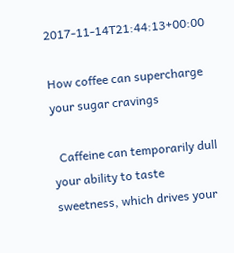2017-11-14T21:44:13+00:00

How coffee can supercharge your sugar cravings

  Caffeine can temporarily dull your ability to taste sweetness, which drives your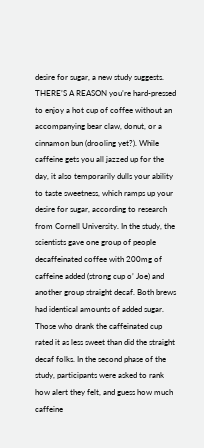desire for sugar, a new study suggests. THERE’S A REASON you’re hard-pressed to enjoy a hot cup of coffee without an accompanying bear claw, donut, or a cinnamon bun (drooling yet?). While caffeine gets you all jazzed up for the day, it also temporarily dulls your ability to taste sweetness, which ramps up your desire for sugar, according to research from Cornell University. In the study, the scientists gave one group of people decaffeinated coffee with 200mg of caffeine added (strong cup o’ Joe) and another group straight decaf. Both brews had identical amounts of added sugar. Those who drank the caffeinated cup rated it as less sweet than did the straight decaf folks. In the second phase of the study, participants were asked to rank how alert they felt, and guess how much caffeine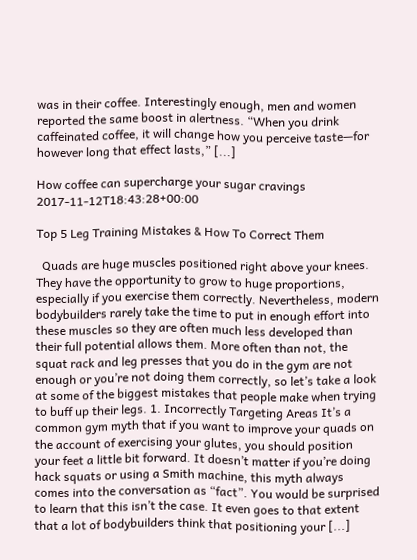was in their coffee. Interestingly enough, men and women reported the same boost in alertness. “When you drink caffeinated coffee, it will change how you perceive taste—for however long that effect lasts,” [...]

How coffee can supercharge your sugar cravings 2017-11-12T18:43:28+00:00

Top 5 Leg Training Mistakes & How To Correct Them

  Quads are huge muscles positioned right above your knees. They have the opportunity to grow to huge proportions, especially if you exercise them correctly. Nevertheless, modern bodybuilders rarely take the time to put in enough effort into these muscles so they are often much less developed than their full potential allows them. More often than not, the squat rack and leg presses that you do in the gym are not enough or you’re not doing them correctly, so let’s take a look at some of the biggest mistakes that people make when trying to buff up their legs. 1. Incorrectly Targeting Areas It’s a common gym myth that if you want to improve your quads on the account of exercising your glutes, you should position your feet a little bit forward. It doesn’t matter if you’re doing hack squats or using a Smith machine, this myth always comes into the conversation as “fact”. You would be surprised to learn that this isn’t the case. It even goes to that extent that a lot of bodybuilders think that positioning your [...]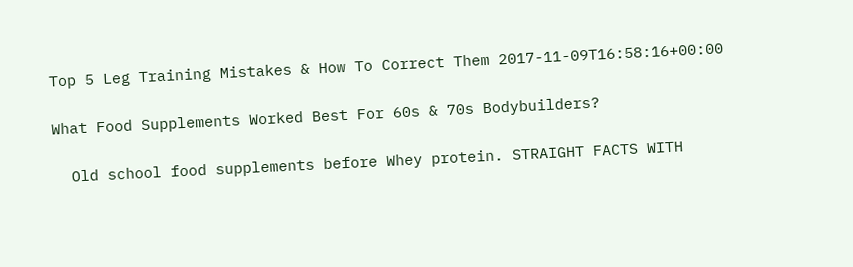Top 5 Leg Training Mistakes & How To Correct Them 2017-11-09T16:58:16+00:00

What Food Supplements Worked Best For 60s & 70s Bodybuilders?

  Old school food supplements before Whey protein. STRAIGHT FACTS WITH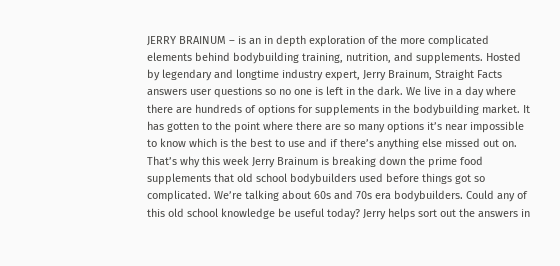JERRY BRAINUM – is an in depth exploration of the more complicated elements behind bodybuilding training, nutrition, and supplements. Hosted by legendary and longtime industry expert, Jerry Brainum, Straight Facts answers user questions so no one is left in the dark. We live in a day where there are hundreds of options for supplements in the bodybuilding market. It has gotten to the point where there are so many options it’s near impossible to know which is the best to use and if there’s anything else missed out on. That’s why this week Jerry Brainum is breaking down the prime food supplements that old school bodybuilders used before things got so complicated. We’re talking about 60s and 70s era bodybuilders. Could any of this old school knowledge be useful today? Jerry helps sort out the answers in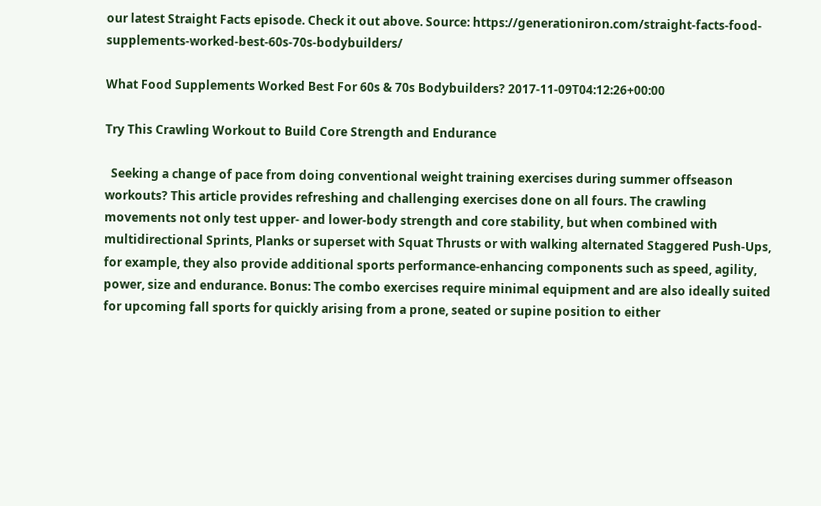our latest Straight Facts episode. Check it out above. Source: https://generationiron.com/straight-facts-food-supplements-worked-best-60s-70s-bodybuilders/

What Food Supplements Worked Best For 60s & 70s Bodybuilders? 2017-11-09T04:12:26+00:00

Try This Crawling Workout to Build Core Strength and Endurance

  Seeking a change of pace from doing conventional weight training exercises during summer offseason workouts? This article provides refreshing and challenging exercises done on all fours. The crawling movements not only test upper- and lower-body strength and core stability, but when combined with multidirectional Sprints, Planks or superset with Squat Thrusts or with walking alternated Staggered Push-Ups, for example, they also provide additional sports performance-enhancing components such as speed, agility, power, size and endurance. Bonus: The combo exercises require minimal equipment and are also ideally suited for upcoming fall sports for quickly arising from a prone, seated or supine position to either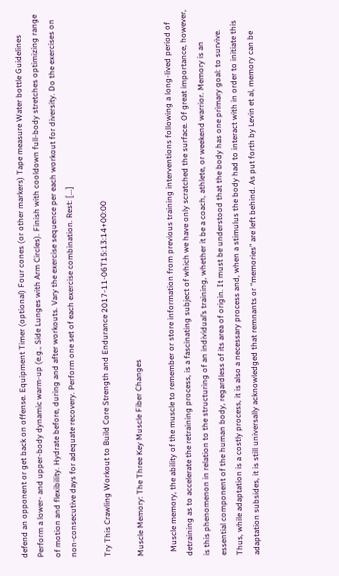defend an opponent or get back on offense. Equipment Timer (optional) Four cones (or other markers) Tape measure Water bottle Guidelines Perform a lower- and upper-body dynamic warm-up (e.g., Side Lunges with Arm Circles). Finish with cooldown full-body stretches optimizing range of motion and flexibility. Hydrate before, during and after workouts. Vary the exercise sequence per each workout for diversity. Do the exercises on non-consecutive days for adequate recovery. Perform one set of each exercise combination. Rest: [...]

Try This Crawling Workout to Build Core Strength and Endurance 2017-11-06T15:13:14+00:00

Muscle Memory: The Three Key Muscle Fiber Changes

  Muscle memory, the ability of the muscle to remember or store information from previous training interventions following a long-lived period of detraining as to accelerate the retraining process, is a fascinating subject of which we have only scratched the surface. Of great importance, however, is this phenomenon in relation to the structuring of an individual’s training, whether it be a coach, athlete, or weekend warrior. Memory is an essential component of the human body, regardless of its area of origin. It must be understood that the body has one primary goal: to survive. Thus, while adaptation is a costly process, it is also a necessary process and, when a stimulus the body had to interact with in order to initiate this adaptation subsides, it is still universally acknowledged that remnants or “memories” are left behind. As put forth by Levin et al, memory can be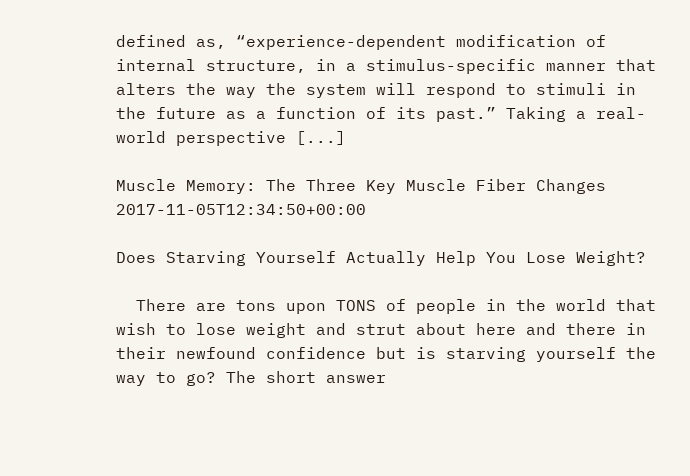defined as, “experience-dependent modification of internal structure, in a stimulus-specific manner that alters the way the system will respond to stimuli in the future as a function of its past.” Taking a real-world perspective [...]

Muscle Memory: The Three Key Muscle Fiber Changes 2017-11-05T12:34:50+00:00

Does Starving Yourself Actually Help You Lose Weight?

  There are tons upon TONS of people in the world that wish to lose weight and strut about here and there in their newfound confidence but is starving yourself the way to go? The short answer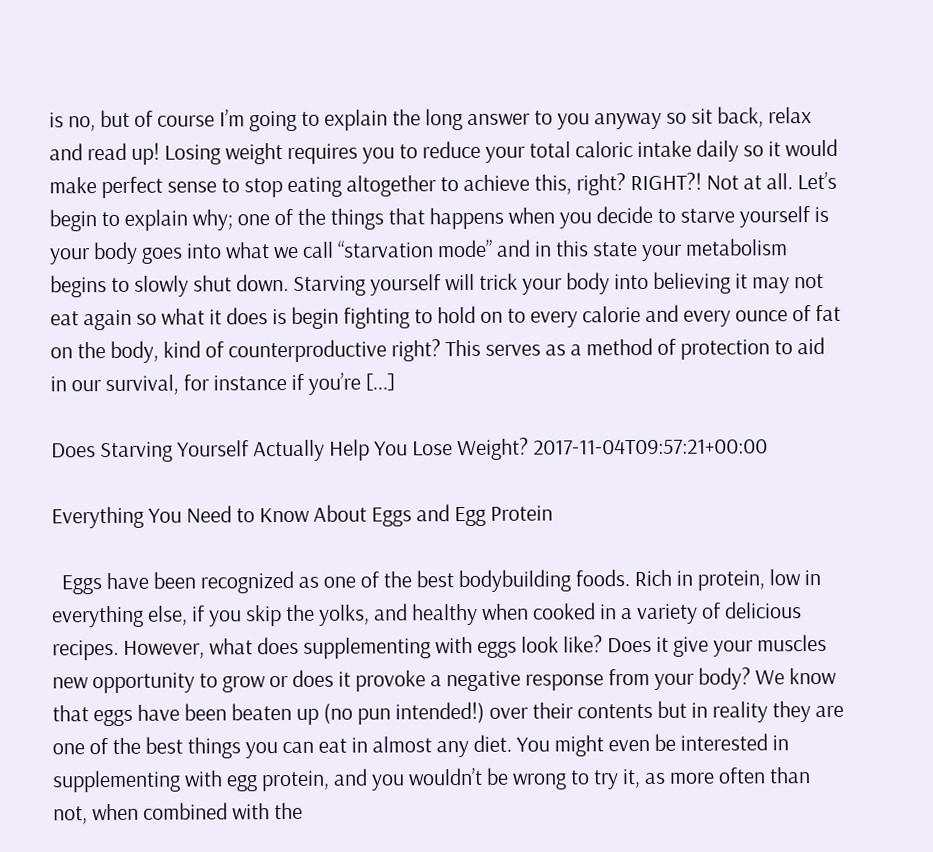is no, but of course I’m going to explain the long answer to you anyway so sit back, relax and read up! Losing weight requires you to reduce your total caloric intake daily so it would make perfect sense to stop eating altogether to achieve this, right? RIGHT?! Not at all. Let’s begin to explain why; one of the things that happens when you decide to starve yourself is your body goes into what we call “starvation mode” and in this state your metabolism begins to slowly shut down. Starving yourself will trick your body into believing it may not eat again so what it does is begin fighting to hold on to every calorie and every ounce of fat on the body, kind of counterproductive right? This serves as a method of protection to aid in our survival, for instance if you’re [...]

Does Starving Yourself Actually Help You Lose Weight? 2017-11-04T09:57:21+00:00

Everything You Need to Know About Eggs and Egg Protein

  Eggs have been recognized as one of the best bodybuilding foods. Rich in protein, low in everything else, if you skip the yolks, and healthy when cooked in a variety of delicious recipes. However, what does supplementing with eggs look like? Does it give your muscles new opportunity to grow or does it provoke a negative response from your body? We know that eggs have been beaten up (no pun intended!) over their contents but in reality they are one of the best things you can eat in almost any diet. You might even be interested in supplementing with egg protein, and you wouldn’t be wrong to try it, as more often than not, when combined with the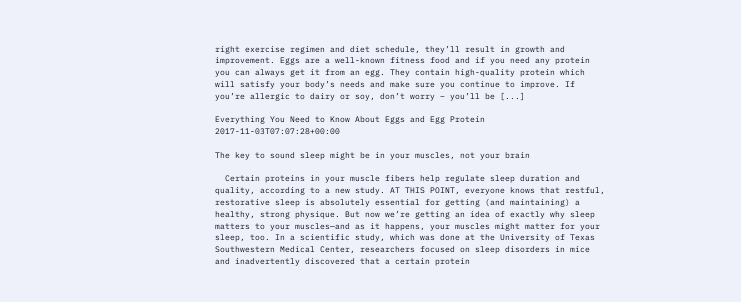right exercise regimen and diet schedule, they’ll result in growth and improvement. Eggs are a well-known fitness food and if you need any protein you can always get it from an egg. They contain high-quality protein which will satisfy your body’s needs and make sure you continue to improve. If you’re allergic to dairy or soy, don’t worry – you’ll be [...]

Everything You Need to Know About Eggs and Egg Protein 2017-11-03T07:07:28+00:00

The key to sound sleep might be in your muscles, not your brain

  Certain proteins in your muscle fibers help regulate sleep duration and quality, according to a new study. AT THIS POINT, everyone knows that restful, restorative sleep is absolutely essential for getting (and maintaining) a healthy, strong physique. But now we’re getting an idea of exactly why sleep matters to your muscles—and as it happens, your muscles might matter for your sleep, too. In a scientific study, which was done at the University of Texas Southwestern Medical Center, researchers focused on sleep disorders in mice and inadvertently discovered that a certain protein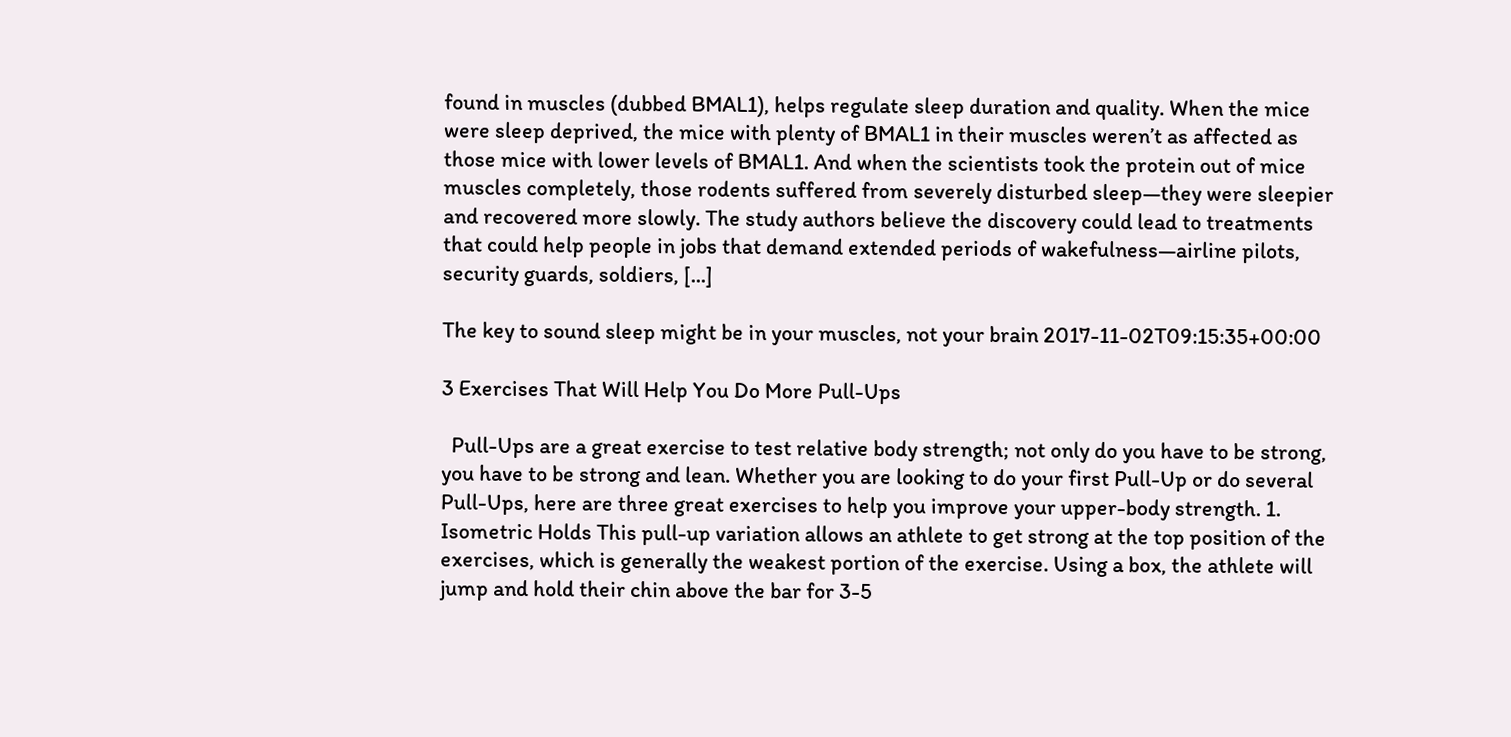found in muscles (dubbed BMAL1), helps regulate sleep duration and quality. When the mice were sleep deprived, the mice with plenty of BMAL1 in their muscles weren’t as affected as those mice with lower levels of BMAL1. And when the scientists took the protein out of mice muscles completely, those rodents suffered from severely disturbed sleep—they were sleepier and recovered more slowly. The study authors believe the discovery could lead to treatments that could help people in jobs that demand extended periods of wakefulness—airline pilots, security guards, soldiers, [...]

The key to sound sleep might be in your muscles, not your brain 2017-11-02T09:15:35+00:00

3 Exercises That Will Help You Do More Pull-Ups

  Pull-Ups are a great exercise to test relative body strength; not only do you have to be strong, you have to be strong and lean. Whether you are looking to do your first Pull-Up or do several Pull-Ups, here are three great exercises to help you improve your upper-body strength. 1. Isometric Holds This pull-up variation allows an athlete to get strong at the top position of the exercises, which is generally the weakest portion of the exercise. Using a box, the athlete will jump and hold their chin above the bar for 3-5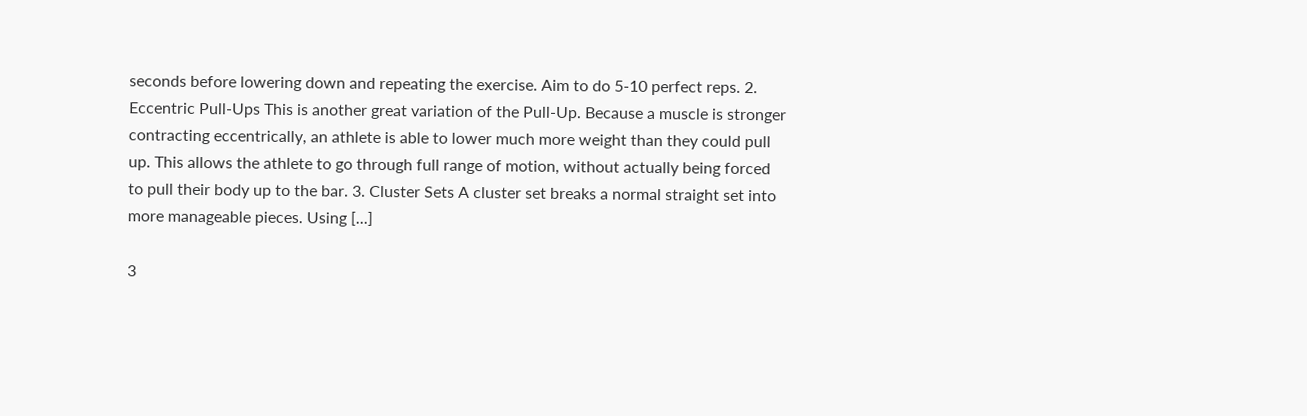seconds before lowering down and repeating the exercise. Aim to do 5-10 perfect reps. 2. Eccentric Pull-Ups This is another great variation of the Pull-Up. Because a muscle is stronger contracting eccentrically, an athlete is able to lower much more weight than they could pull up. This allows the athlete to go through full range of motion, without actually being forced to pull their body up to the bar. 3. Cluster Sets A cluster set breaks a normal straight set into more manageable pieces. Using [...]

3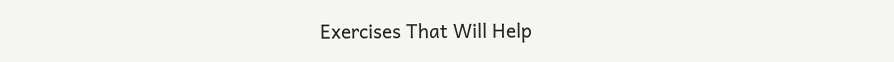Exercises That Will Help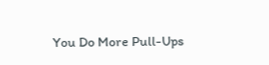You Do More Pull-Ups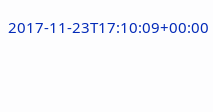2017-11-23T17:10:09+00:00